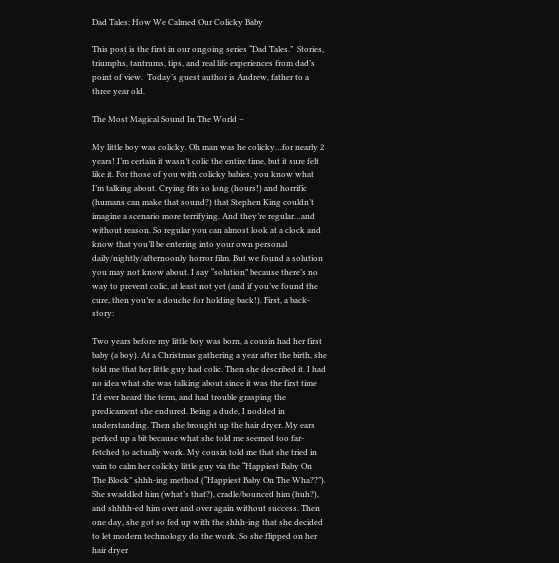Dad Tales: How We Calmed Our Colicky Baby

This post is the first in our ongoing series “Dad Tales.”  Stories, triumphs, tantrums, tips, and real life experiences from dad’s point of view.  Today’s guest author is Andrew, father to a three year old.

The Most Magical Sound In The World –

My little boy was colicky. Oh man was he colicky…for nearly 2 years! I’m certain it wasn’t colic the entire time, but it sure felt like it. For those of you with colicky babies, you know what I’m talking about. Crying fits so long (hours!) and horrific (humans can make that sound?) that Stephen King couldn’t imagine a scenario more terrifying. And they’re regular…and without reason. So regular you can almost look at a clock and know that you’ll be entering into your own personal daily/nightly/afternoonly horror film. But we found a solution you may not know about. I say “solution” because there’s no way to prevent colic, at least not yet (and if you’ve found the cure, then you’re a douche for holding back!). First, a back-story:

Two years before my little boy was born, a cousin had her first baby (a boy). At a Christmas gathering a year after the birth, she told me that her little guy had colic. Then she described it. I had no idea what she was talking about since it was the first time I’d ever heard the term, and had trouble grasping the predicament she endured. Being a dude, I nodded in understanding. Then she brought up the hair dryer. My ears perked up a bit because what she told me seemed too far-fetched to actually work. My cousin told me that she tried in vain to calm her colicky little guy via the “Happiest Baby On The Block” shhh-ing method (“Happiest Baby On The Wha??”). She swaddled him (what’s that?), cradle/bounced him (huh?), and shhhh-ed him over and over again without success. Then one day, she got so fed up with the shhh-ing that she decided to let modern technology do the work. So she flipped on her hair dryer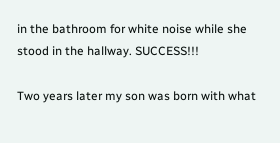in the bathroom for white noise while she stood in the hallway. SUCCESS!!!

Two years later my son was born with what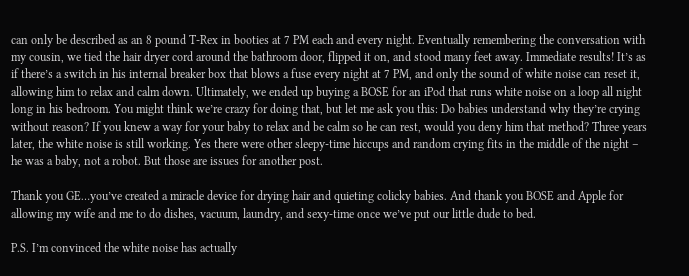can only be described as an 8 pound T-Rex in booties at 7 PM each and every night. Eventually remembering the conversation with my cousin, we tied the hair dryer cord around the bathroom door, flipped it on, and stood many feet away. Immediate results! It’s as if there’s a switch in his internal breaker box that blows a fuse every night at 7 PM, and only the sound of white noise can reset it, allowing him to relax and calm down. Ultimately, we ended up buying a BOSE for an iPod that runs white noise on a loop all night long in his bedroom. You might think we’re crazy for doing that, but let me ask you this: Do babies understand why they’re crying without reason? If you knew a way for your baby to relax and be calm so he can rest, would you deny him that method? Three years later, the white noise is still working. Yes there were other sleepy-time hiccups and random crying fits in the middle of the night – he was a baby, not a robot. But those are issues for another post.

Thank you GE…you’ve created a miracle device for drying hair and quieting colicky babies. And thank you BOSE and Apple for allowing my wife and me to do dishes, vacuum, laundry, and sexy-time once we’ve put our little dude to bed.

P.S. I’m convinced the white noise has actually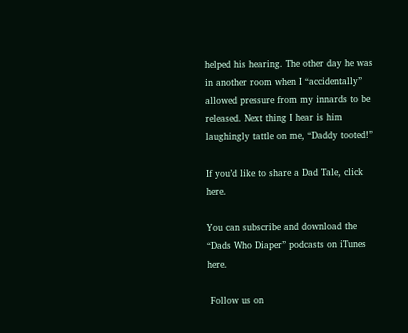helped his hearing. The other day he was in another room when I “accidentally” allowed pressure from my innards to be released. Next thing I hear is him laughingly tattle on me, “Daddy tooted!”

If you’d like to share a Dad Tale, click here.

You can subscribe and download the “Dads Who Diaper” podcasts on iTunes here.

 Follow us on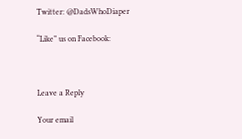Twitter: @DadsWhoDiaper

“Like” us on Facebook:



Leave a Reply

Your email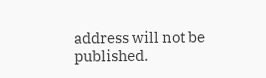address will not be published.